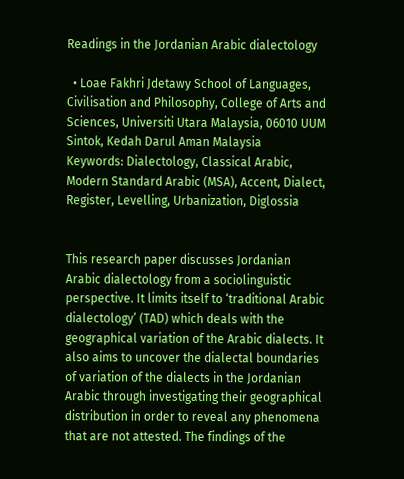Readings in the Jordanian Arabic dialectology

  • Loae Fakhri Jdetawy School of Languages, Civilisation and Philosophy, College of Arts and Sciences, Universiti Utara Malaysia, 06010 UUM Sintok, Kedah Darul Aman Malaysia
Keywords: Dialectology, Classical Arabic, Modern Standard Arabic (MSA), Accent, Dialect, Register, Levelling, Urbanization, Diglossia


This research paper discusses Jordanian Arabic dialectology from a sociolinguistic perspective. It limits itself to ‘traditional Arabic dialectology’ (TAD) which deals with the geographical variation of the Arabic dialects. It also aims to uncover the dialectal boundaries of variation of the dialects in the Jordanian Arabic through investigating their geographical distribution in order to reveal any phenomena that are not attested. The findings of the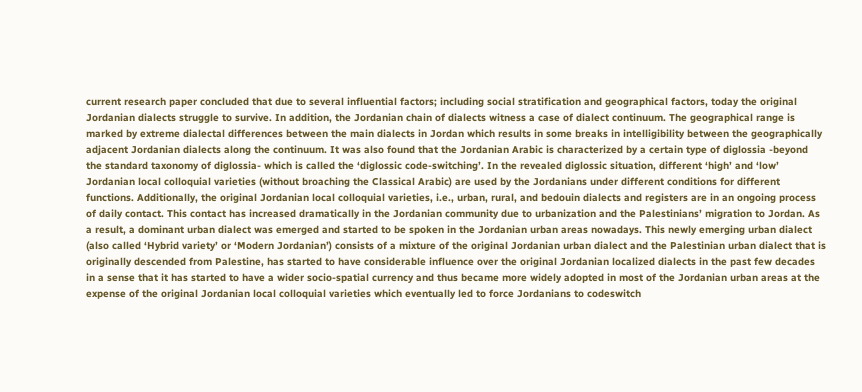current research paper concluded that due to several influential factors; including social stratification and geographical factors, today the original Jordanian dialects struggle to survive. In addition, the Jordanian chain of dialects witness a case of dialect continuum. The geographical range is marked by extreme dialectal differences between the main dialects in Jordan which results in some breaks in intelligibility between the geographically adjacent Jordanian dialects along the continuum. It was also found that the Jordanian Arabic is characterized by a certain type of diglossia -beyond the standard taxonomy of diglossia- which is called the ‘diglossic code-switching’. In the revealed diglossic situation, different ‘high’ and ‘low’ Jordanian local colloquial varieties (without broaching the Classical Arabic) are used by the Jordanians under different conditions for different functions. Additionally, the original Jordanian local colloquial varieties, i.e., urban, rural, and bedouin dialects and registers are in an ongoing process of daily contact. This contact has increased dramatically in the Jordanian community due to urbanization and the Palestinians’ migration to Jordan. As a result, a dominant urban dialect was emerged and started to be spoken in the Jordanian urban areas nowadays. This newly emerging urban dialect (also called ‘Hybrid variety’ or ‘Modern Jordanian’) consists of a mixture of the original Jordanian urban dialect and the Palestinian urban dialect that is originally descended from Palestine, has started to have considerable influence over the original Jordanian localized dialects in the past few decades in a sense that it has started to have a wider socio-spatial currency and thus became more widely adopted in most of the Jordanian urban areas at the expense of the original Jordanian local colloquial varieties which eventually led to force Jordanians to codeswitch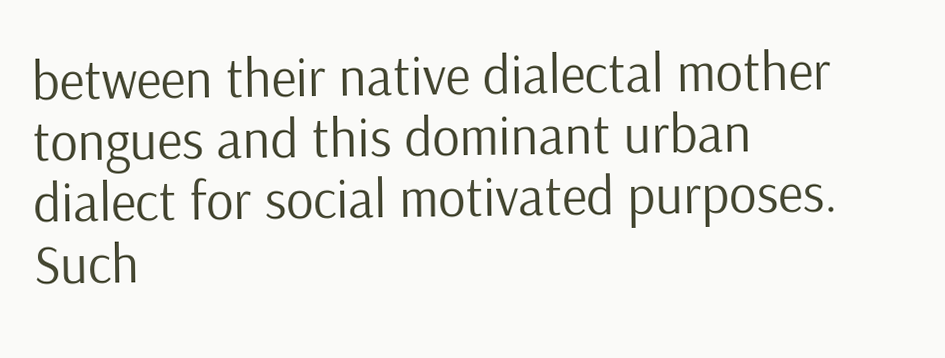between their native dialectal mother tongues and this dominant urban dialect for social motivated purposes. Such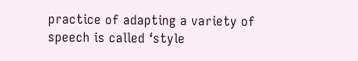practice of adapting a variety of speech is called ‘style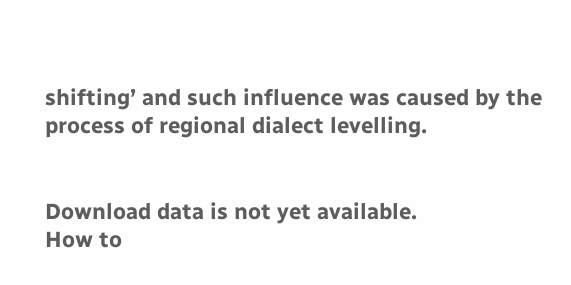shifting’ and such influence was caused by the process of regional dialect levelling.


Download data is not yet available.
How to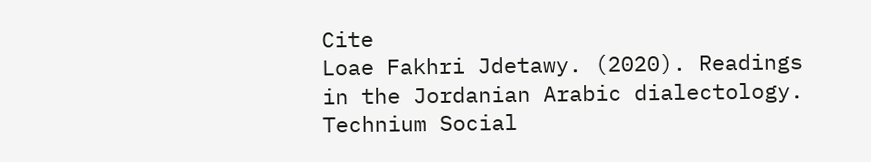Cite
Loae Fakhri Jdetawy. (2020). Readings in the Jordanian Arabic dialectology. Technium Social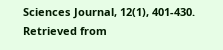Sciences Journal, 12(1), 401-430. Retrieved from